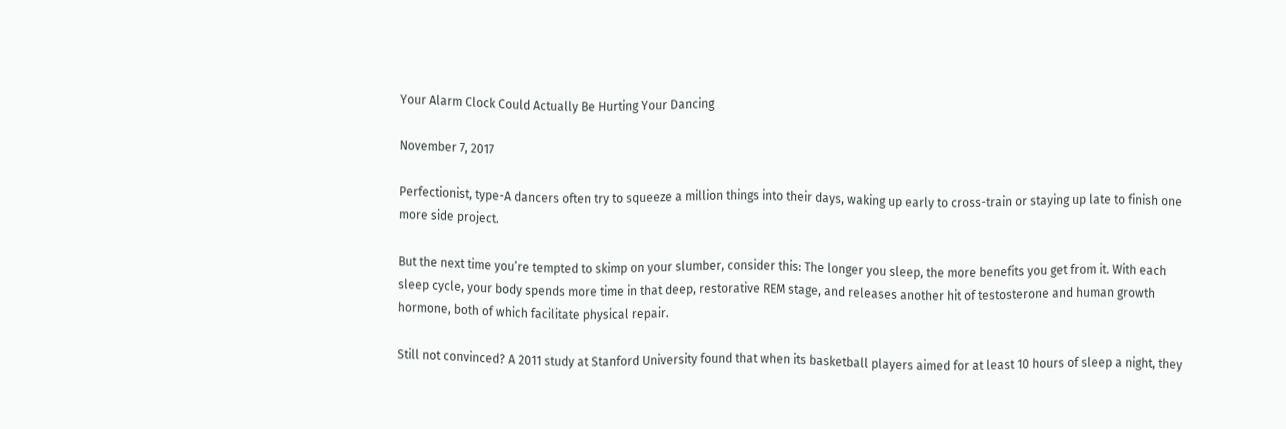Your Alarm Clock Could Actually Be Hurting Your Dancing

November 7, 2017

Perfectionist, type-A dancers often try to squeeze a million things into their days, waking up early to cross-train or staying up late to finish one more side project.

But the next time you’re tempted to skimp on your slumber, consider this: The longer you sleep, the more benefits you get from it. With each sleep cycle, your body spends more time in that deep, restorative REM stage, and releases another hit of testosterone and human growth hormone, both of which facilitate physical repair.

Still not convinced? A 2011 study at Stanford University found that when its basketball players aimed for at least 10 hours of sleep a night, they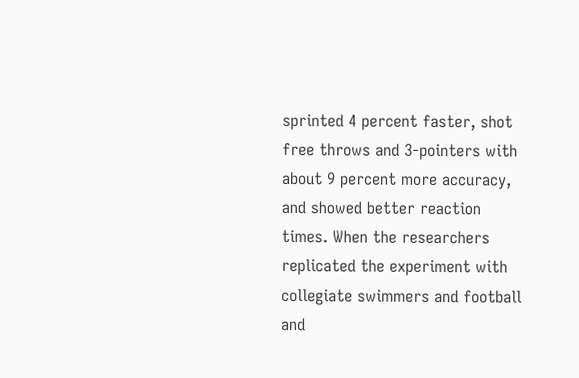sprinted 4 percent faster, shot free throws and 3-pointers with about 9 percent more accuracy, and showed better reaction times. When the researchers replicated the experiment with collegiate swimmers and football and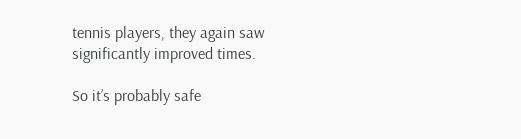tennis players, they again saw significantly improved times.

So it’s probably safe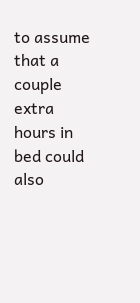to assume that a couple extra hours in bed could also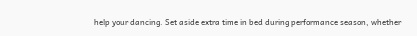help your dancing. Set aside extra time in bed during performance season, whether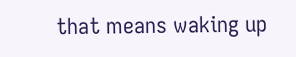that means waking up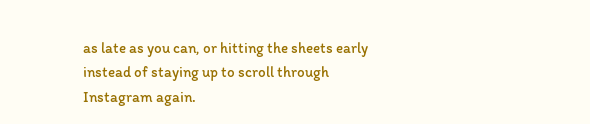as late as you can, or hitting the sheets early instead of staying up to scroll through Instagram again.